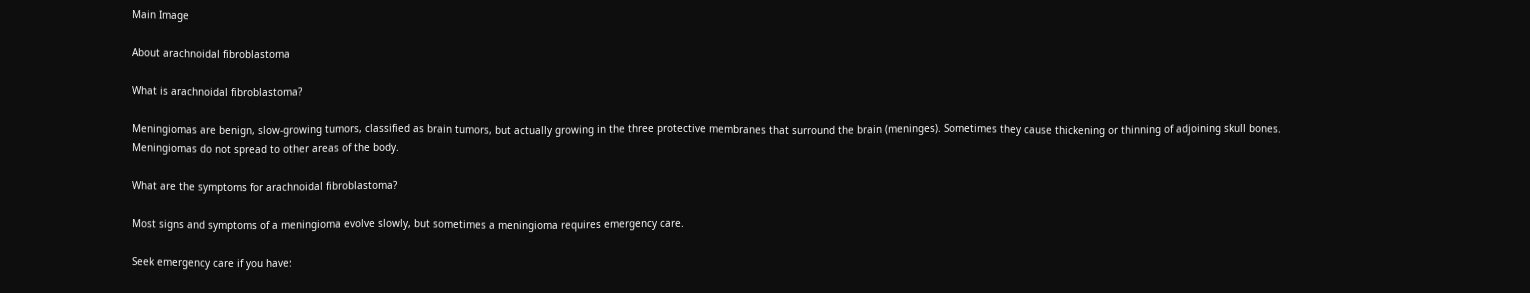Main Image

About arachnoidal fibroblastoma

What is arachnoidal fibroblastoma?

Meningiomas are benign, slow-growing tumors, classified as brain tumors, but actually growing in the three protective membranes that surround the brain (meninges). Sometimes they cause thickening or thinning of adjoining skull bones. Meningiomas do not spread to other areas of the body.

What are the symptoms for arachnoidal fibroblastoma?

Most signs and symptoms of a meningioma evolve slowly, but sometimes a meningioma requires emergency care.

Seek emergency care if you have: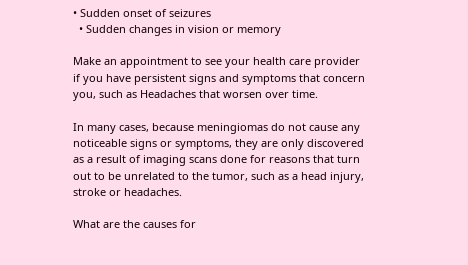• Sudden onset of seizures
  • Sudden changes in vision or memory

Make an appointment to see your health care provider if you have persistent signs and symptoms that concern you, such as Headaches that worsen over time.

In many cases, because meningiomas do not cause any noticeable signs or symptoms, they are only discovered as a result of imaging scans done for reasons that turn out to be unrelated to the tumor, such as a head injury, stroke or headaches.

What are the causes for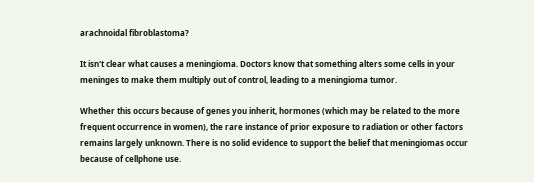arachnoidal fibroblastoma?

It isn't clear what causes a meningioma. Doctors know that something alters some cells in your meninges to make them multiply out of control, leading to a meningioma tumor.

Whether this occurs because of genes you inherit, hormones (which may be related to the more frequent occurrence in women), the rare instance of prior exposure to radiation or other factors remains largely unknown. There is no solid evidence to support the belief that meningiomas occur because of cellphone use.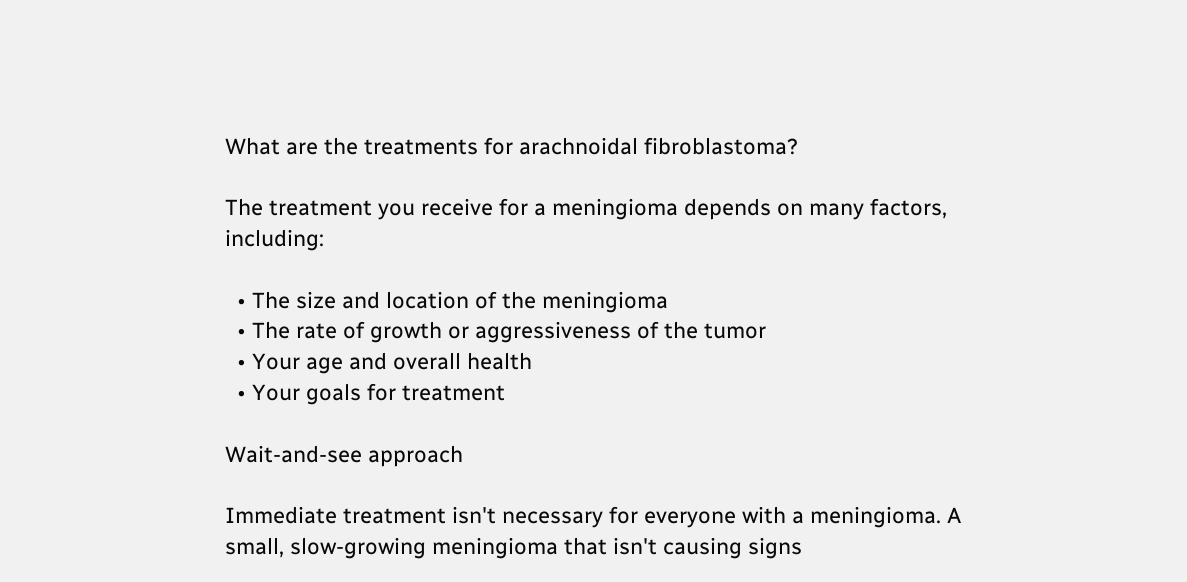What are the treatments for arachnoidal fibroblastoma?

The treatment you receive for a meningioma depends on many factors, including:

  • The size and location of the meningioma
  • The rate of growth or aggressiveness of the tumor
  • Your age and overall health
  • Your goals for treatment

Wait-and-see approach

Immediate treatment isn't necessary for everyone with a meningioma. A small, slow-growing meningioma that isn't causing signs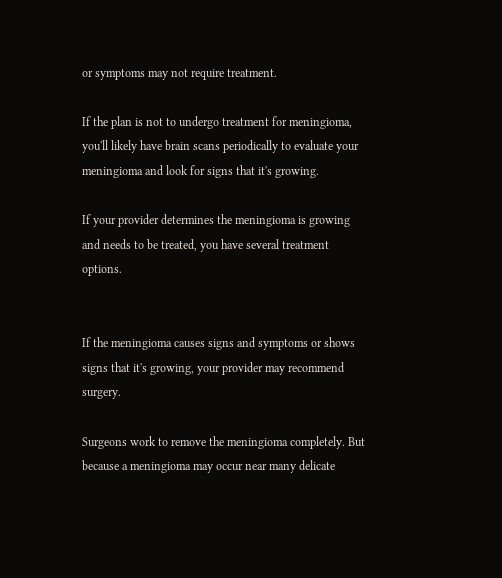or symptoms may not require treatment.

If the plan is not to undergo treatment for meningioma, you'll likely have brain scans periodically to evaluate your meningioma and look for signs that it's growing.

If your provider determines the meningioma is growing and needs to be treated, you have several treatment options.


If the meningioma causes signs and symptoms or shows signs that it's growing, your provider may recommend surgery.

Surgeons work to remove the meningioma completely. But because a meningioma may occur near many delicate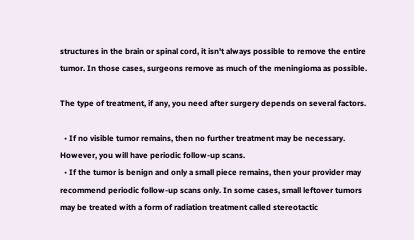structures in the brain or spinal cord, it isn't always possible to remove the entire tumor. In those cases, surgeons remove as much of the meningioma as possible.

The type of treatment, if any, you need after surgery depends on several factors.

  • If no visible tumor remains, then no further treatment may be necessary. However, you will have periodic follow-up scans.
  • If the tumor is benign and only a small piece remains, then your provider may recommend periodic follow-up scans only. In some cases, small leftover tumors may be treated with a form of radiation treatment called stereotactic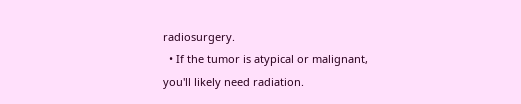radiosurgery.
  • If the tumor is atypical or malignant, you'll likely need radiation.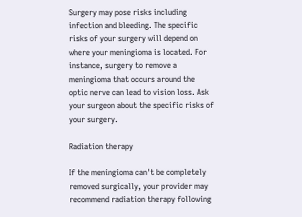Surgery may pose risks including infection and bleeding. The specific risks of your surgery will depend on where your meningioma is located. For instance, surgery to remove a meningioma that occurs around the optic nerve can lead to vision loss. Ask your surgeon about the specific risks of your surgery.

Radiation therapy

If the meningioma can't be completely removed surgically, your provider may recommend radiation therapy following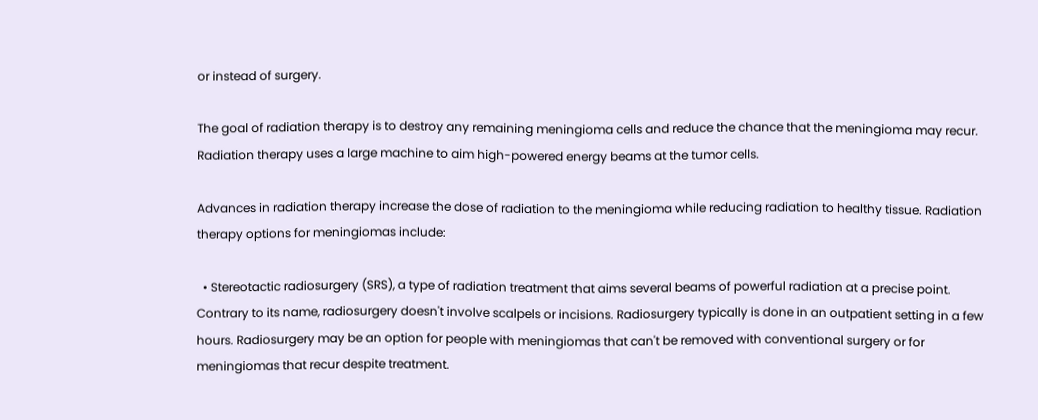or instead of surgery.

The goal of radiation therapy is to destroy any remaining meningioma cells and reduce the chance that the meningioma may recur. Radiation therapy uses a large machine to aim high-powered energy beams at the tumor cells.

Advances in radiation therapy increase the dose of radiation to the meningioma while reducing radiation to healthy tissue. Radiation therapy options for meningiomas include:

  • Stereotactic radiosurgery (SRS), a type of radiation treatment that aims several beams of powerful radiation at a precise point. Contrary to its name, radiosurgery doesn't involve scalpels or incisions. Radiosurgery typically is done in an outpatient setting in a few hours. Radiosurgery may be an option for people with meningiomas that can't be removed with conventional surgery or for meningiomas that recur despite treatment.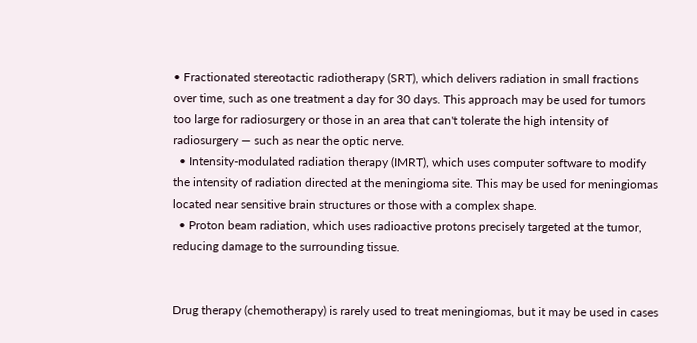• Fractionated stereotactic radiotherapy (SRT), which delivers radiation in small fractions over time, such as one treatment a day for 30 days. This approach may be used for tumors too large for radiosurgery or those in an area that can't tolerate the high intensity of radiosurgery — such as near the optic nerve.
  • Intensity-modulated radiation therapy (IMRT), which uses computer software to modify the intensity of radiation directed at the meningioma site. This may be used for meningiomas located near sensitive brain structures or those with a complex shape.
  • Proton beam radiation, which uses radioactive protons precisely targeted at the tumor, reducing damage to the surrounding tissue.


Drug therapy (chemotherapy) is rarely used to treat meningiomas, but it may be used in cases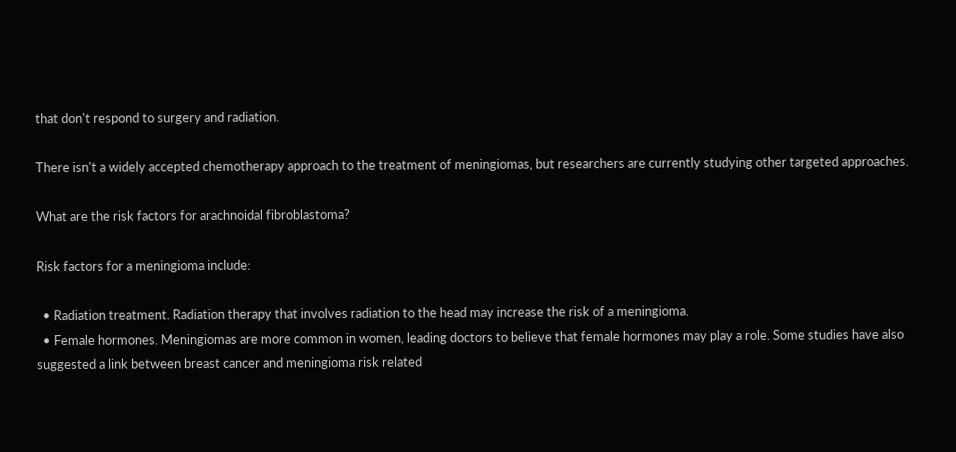that don't respond to surgery and radiation.

There isn't a widely accepted chemotherapy approach to the treatment of meningiomas, but researchers are currently studying other targeted approaches.

What are the risk factors for arachnoidal fibroblastoma?

Risk factors for a meningioma include:

  • Radiation treatment. Radiation therapy that involves radiation to the head may increase the risk of a meningioma.
  • Female hormones. Meningiomas are more common in women, leading doctors to believe that female hormones may play a role. Some studies have also suggested a link between breast cancer and meningioma risk related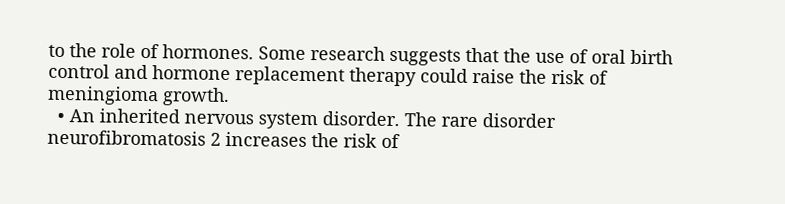to the role of hormones. Some research suggests that the use of oral birth control and hormone replacement therapy could raise the risk of meningioma growth.
  • An inherited nervous system disorder. The rare disorder neurofibromatosis 2 increases the risk of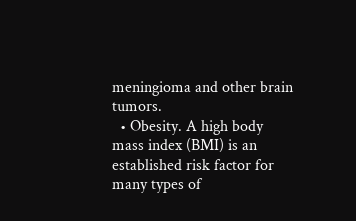meningioma and other brain tumors.
  • Obesity. A high body mass index (BMI) is an established risk factor for many types of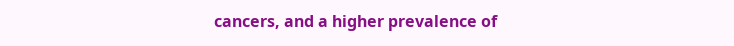cancers, and a higher prevalence of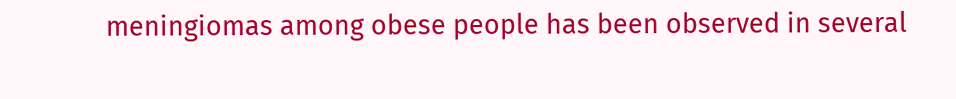meningiomas among obese people has been observed in several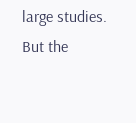large studies. But the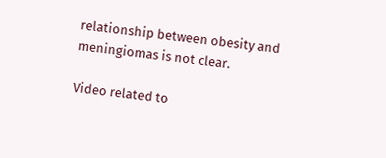relationship between obesity and meningiomas is not clear.

Video related to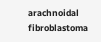arachnoidal fibroblastoma